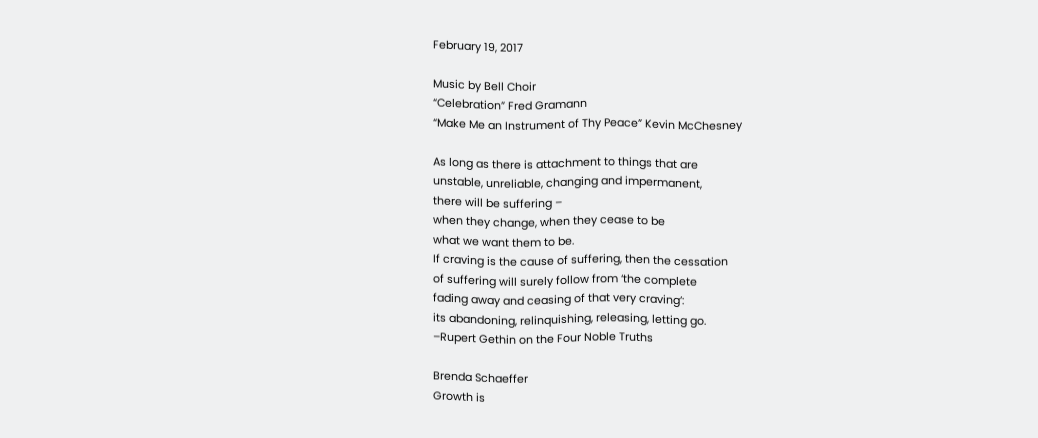February 19, 2017

Music by Bell Choir
“Celebration” Fred Gramann
“Make Me an Instrument of Thy Peace” Kevin McChesney

As long as there is attachment to things that are
unstable, unreliable, changing and impermanent,
there will be suffering –
when they change, when they cease to be
what we want them to be.
If craving is the cause of suffering, then the cessation
of suffering will surely follow from ‘the complete
fading away and ceasing of that very craving’:
its abandoning, relinquishing, releasing, letting go.
–Rupert Gethin on the Four Noble Truths

Brenda Schaeffer
Growth is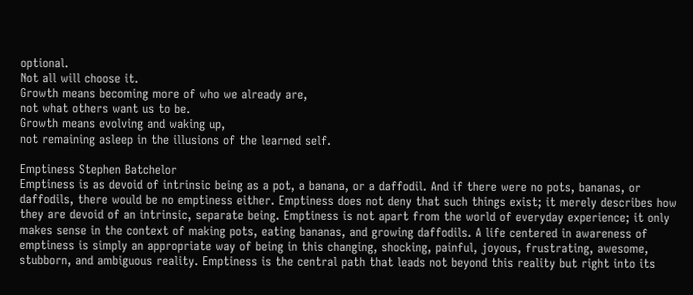optional.
Not all will choose it.
Growth means becoming more of who we already are,
not what others want us to be.
Growth means evolving and waking up,
not remaining asleep in the illusions of the learned self.

Emptiness Stephen Batchelor
Emptiness is as devoid of intrinsic being as a pot, a banana, or a daffodil. And if there were no pots, bananas, or daffodils, there would be no emptiness either. Emptiness does not deny that such things exist; it merely describes how they are devoid of an intrinsic, separate being. Emptiness is not apart from the world of everyday experience; it only makes sense in the context of making pots, eating bananas, and growing daffodils. A life centered in awareness of emptiness is simply an appropriate way of being in this changing, shocking, painful, joyous, frustrating, awesome, stubborn, and ambiguous reality. Emptiness is the central path that leads not beyond this reality but right into its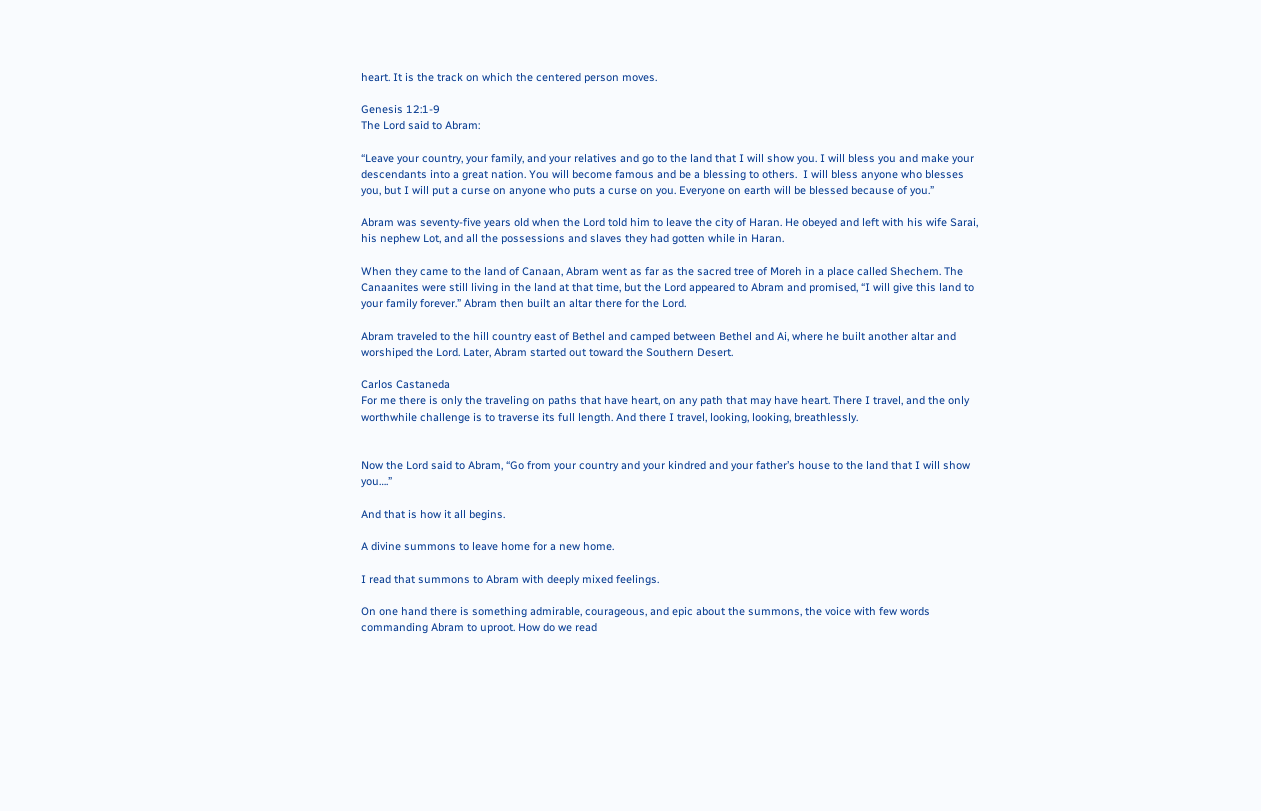heart. It is the track on which the centered person moves.

Genesis 12:1-9
The Lord said to Abram:

“Leave your country, your family, and your relatives and go to the land that I will show you. I will bless you and make your descendants into a great nation. You will become famous and be a blessing to others.  I will bless anyone who blesses you, but I will put a curse on anyone who puts a curse on you. Everyone on earth will be blessed because of you.”

Abram was seventy-five years old when the Lord told him to leave the city of Haran. He obeyed and left with his wife Sarai, his nephew Lot, and all the possessions and slaves they had gotten while in Haran.

When they came to the land of Canaan, Abram went as far as the sacred tree of Moreh in a place called Shechem. The Canaanites were still living in the land at that time, but the Lord appeared to Abram and promised, “I will give this land to your family forever.” Abram then built an altar there for the Lord.

Abram traveled to the hill country east of Bethel and camped between Bethel and Ai, where he built another altar and worshiped the Lord. Later, Abram started out toward the Southern Desert.

Carlos Castaneda
For me there is only the traveling on paths that have heart, on any path that may have heart. There I travel, and the only worthwhile challenge is to traverse its full length. And there I travel, looking, looking, breathlessly.


Now the Lord said to Abram, “Go from your country and your kindred and your father’s house to the land that I will show you….”

And that is how it all begins.

A divine summons to leave home for a new home.

I read that summons to Abram with deeply mixed feelings.

On one hand there is something admirable, courageous, and epic about the summons, the voice with few words commanding Abram to uproot. How do we read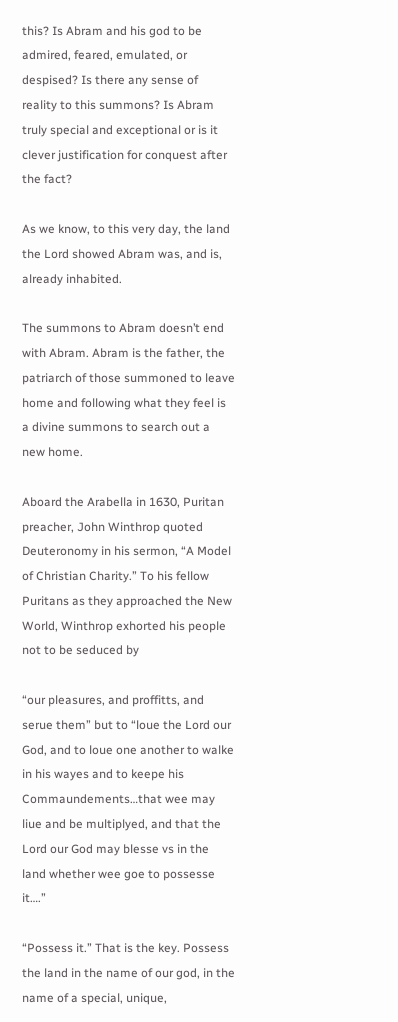this? Is Abram and his god to be admired, feared, emulated, or despised? Is there any sense of reality to this summons? Is Abram truly special and exceptional or is it clever justification for conquest after the fact?

As we know, to this very day, the land the Lord showed Abram was, and is, already inhabited.

The summons to Abram doesn’t end with Abram. Abram is the father, the patriarch of those summoned to leave home and following what they feel is a divine summons to search out a new home.

Aboard the Arabella in 1630, Puritan preacher, John Winthrop quoted Deuteronomy in his sermon, “A Model of Christian Charity.” To his fellow Puritans as they approached the New World, Winthrop exhorted his people not to be seduced by

“our pleasures, and proffitts, and serue them” but to “loue the Lord our God, and to loue one another to walke in his wayes and to keepe his Commaundements…that wee may liue and be multiplyed, and that the Lord our God may blesse vs in the land whether wee goe to possesse it….”

“Possess it.” That is the key. Possess the land in the name of our god, in the name of a special, unique,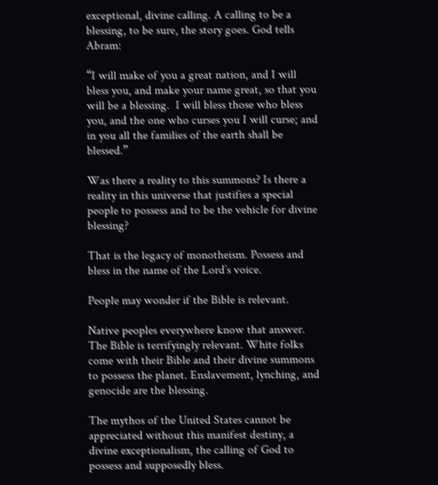exceptional, divine calling. A calling to be a blessing, to be sure, the story goes. God tells Abram:

“I will make of you a great nation, and I will bless you, and make your name great, so that you will be a blessing.  I will bless those who bless you, and the one who curses you I will curse; and in you all the families of the earth shall be blessed.”

Was there a reality to this summons? Is there a reality in this universe that justifies a special people to possess and to be the vehicle for divine blessing?

That is the legacy of monotheism. Possess and bless in the name of the Lord’s voice.

People may wonder if the Bible is relevant.

Native peoples everywhere know that answer. The Bible is terrifyingly relevant. White folks come with their Bible and their divine summons to possess the planet. Enslavement, lynching, and genocide are the blessing.

The mythos of the United States cannot be appreciated without this manifest destiny, a divine exceptionalism, the calling of God to possess and supposedly bless.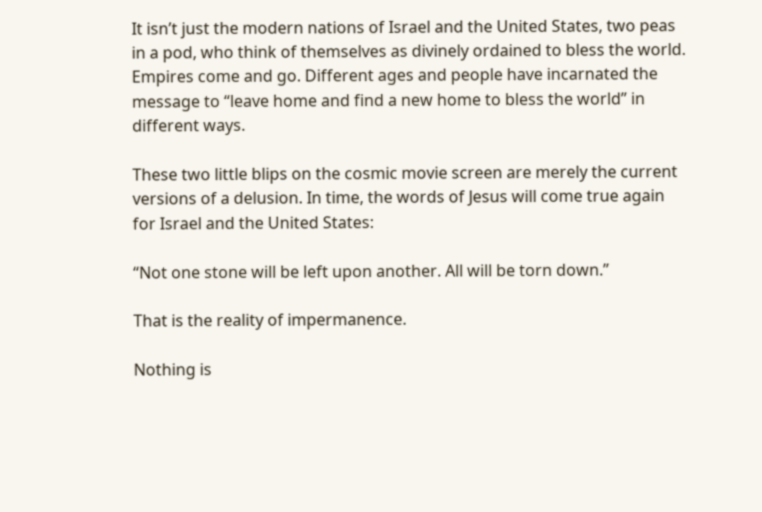It isn’t just the modern nations of Israel and the United States, two peas in a pod, who think of themselves as divinely ordained to bless the world. Empires come and go. Different ages and people have incarnated the message to “leave home and find a new home to bless the world” in different ways.

These two little blips on the cosmic movie screen are merely the current versions of a delusion. In time, the words of Jesus will come true again for Israel and the United States:

“Not one stone will be left upon another. All will be torn down.”

That is the reality of impermanence.

Nothing is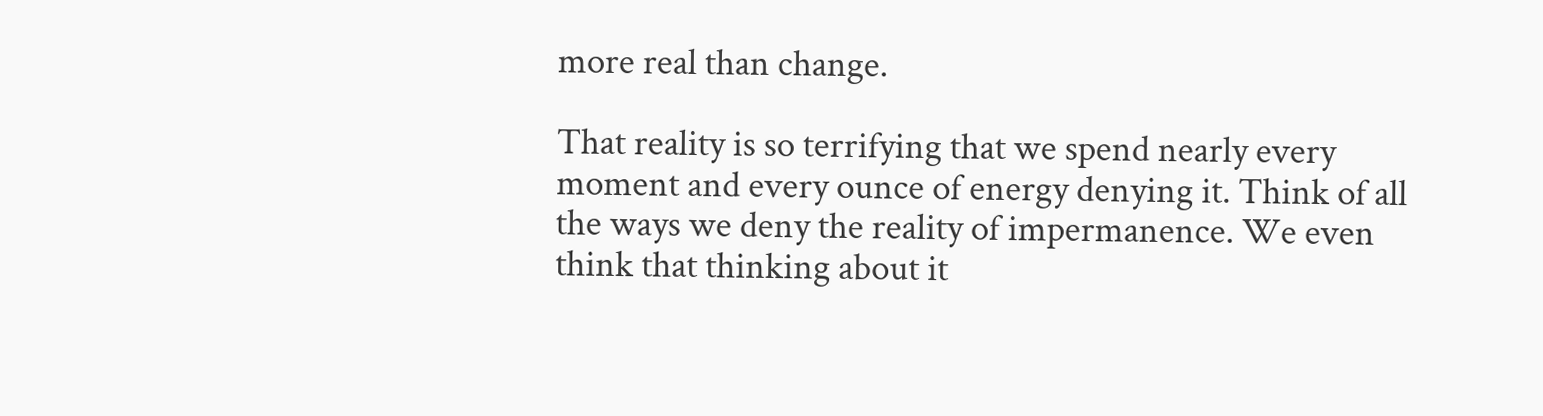more real than change.

That reality is so terrifying that we spend nearly every moment and every ounce of energy denying it. Think of all the ways we deny the reality of impermanence. We even think that thinking about it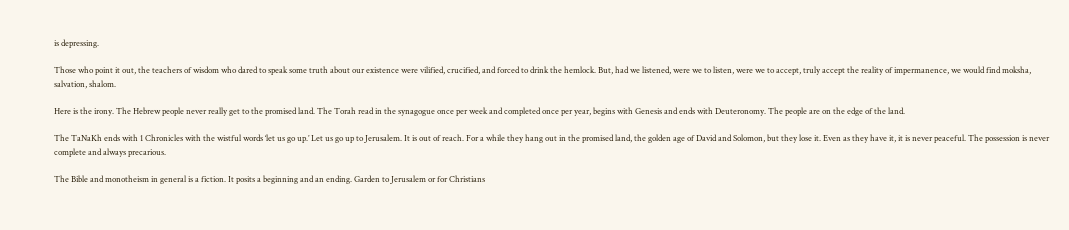is depressing.

Those who point it out, the teachers of wisdom who dared to speak some truth about our existence were vilified, crucified, and forced to drink the hemlock. But, had we listened, were we to listen, were we to accept, truly accept the reality of impermanence, we would find moksha, salvation, shalom.

Here is the irony. The Hebrew people never really get to the promised land. The Torah read in the synagogue once per week and completed once per year, begins with Genesis and ends with Deuteronomy. The people are on the edge of the land.

The TaNaKh ends with 1 Chronicles with the wistful words ‘let us go up.’ Let us go up to Jerusalem. It is out of reach. For a while they hang out in the promised land, the golden age of David and Solomon, but they lose it. Even as they have it, it is never peaceful. The possession is never complete and always precarious.

The Bible and monotheism in general is a fiction. It posits a beginning and an ending. Garden to Jerusalem or for Christians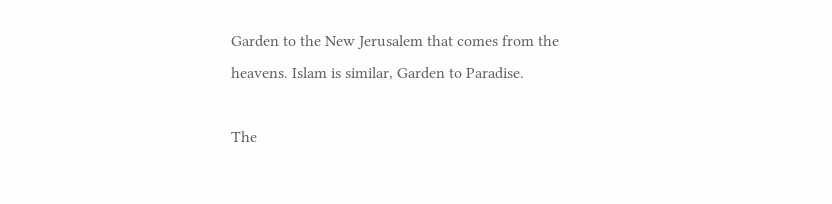Garden to the New Jerusalem that comes from the heavens. Islam is similar, Garden to Paradise.

The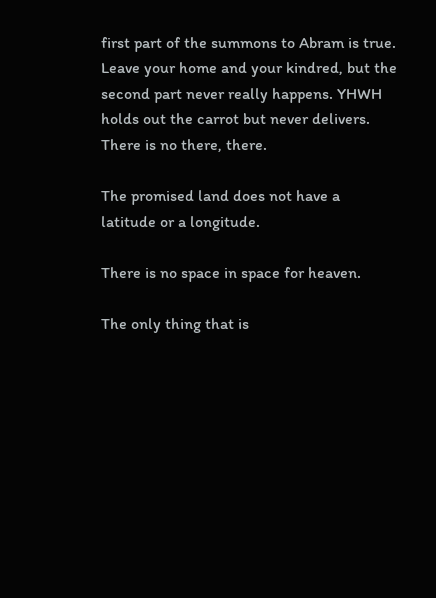first part of the summons to Abram is true. Leave your home and your kindred, but the second part never really happens. YHWH holds out the carrot but never delivers. There is no there, there.

The promised land does not have a latitude or a longitude.

There is no space in space for heaven.

The only thing that is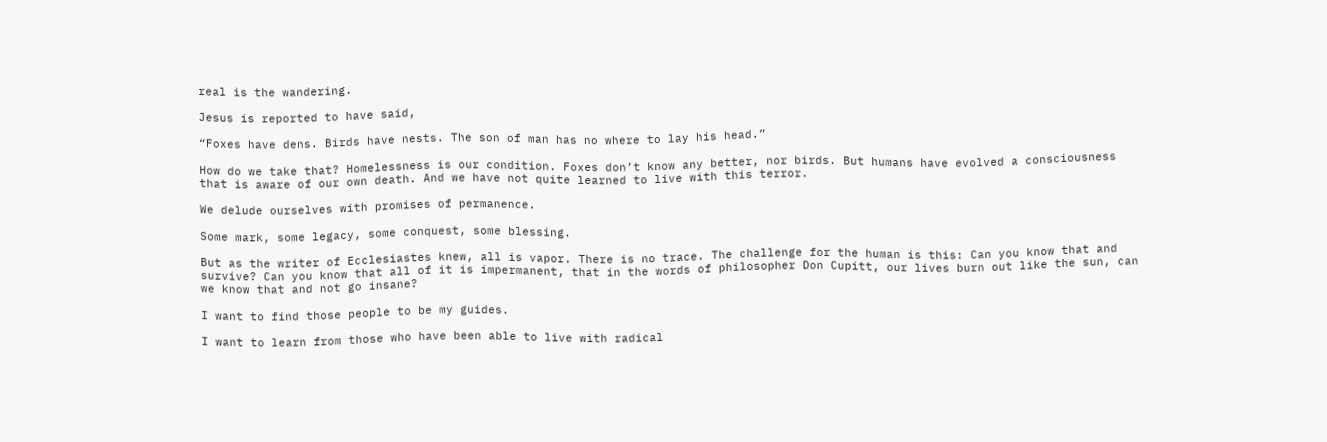real is the wandering.

Jesus is reported to have said,

“Foxes have dens. Birds have nests. The son of man has no where to lay his head.”

How do we take that? Homelessness is our condition. Foxes don’t know any better, nor birds. But humans have evolved a consciousness that is aware of our own death. And we have not quite learned to live with this terror.

We delude ourselves with promises of permanence.

Some mark, some legacy, some conquest, some blessing.

But as the writer of Ecclesiastes knew, all is vapor. There is no trace. The challenge for the human is this: Can you know that and survive? Can you know that all of it is impermanent, that in the words of philosopher Don Cupitt, our lives burn out like the sun, can we know that and not go insane?

I want to find those people to be my guides.

I want to learn from those who have been able to live with radical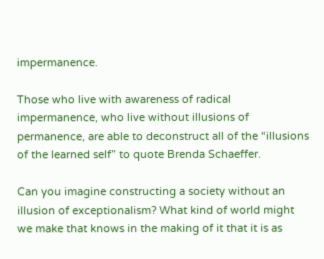impermanence.

Those who live with awareness of radical impermanence, who live without illusions of permanence, are able to deconstruct all of the “illusions of the learned self” to quote Brenda Schaeffer.

Can you imagine constructing a society without an illusion of exceptionalism? What kind of world might we make that knows in the making of it that it is as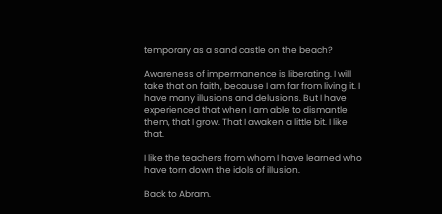temporary as a sand castle on the beach?

Awareness of impermanence is liberating. I will take that on faith, because I am far from living it. I have many illusions and delusions. But I have experienced that when I am able to dismantle them, that I grow. That I awaken a little bit. I like that.

I like the teachers from whom I have learned who have torn down the idols of illusion.

Back to Abram.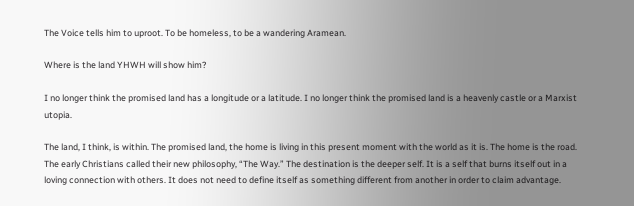The Voice tells him to uproot. To be homeless, to be a wandering Aramean.

Where is the land YHWH will show him?

I no longer think the promised land has a longitude or a latitude. I no longer think the promised land is a heavenly castle or a Marxist utopia.

The land, I think, is within. The promised land, the home is living in this present moment with the world as it is. The home is the road. The early Christians called their new philosophy, “The Way.” The destination is the deeper self. It is a self that burns itself out in a loving connection with others. It does not need to define itself as something different from another in order to claim advantage.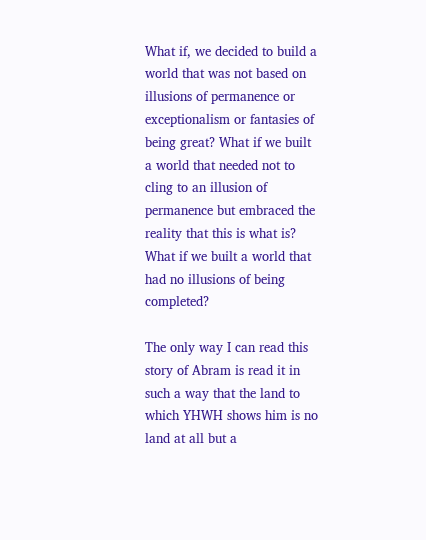What if, we decided to build a world that was not based on illusions of permanence or exceptionalism or fantasies of being great? What if we built a world that needed not to cling to an illusion of permanence but embraced the reality that this is what is? What if we built a world that had no illusions of being completed?

The only way I can read this story of Abram is read it in such a way that the land to which YHWH shows him is no land at all but a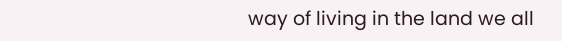way of living in the land we all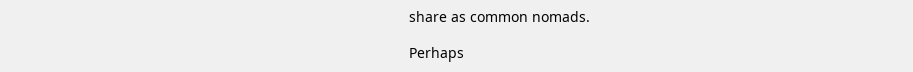share as common nomads.

Perhaps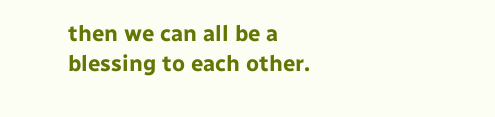then we can all be a blessing to each other.